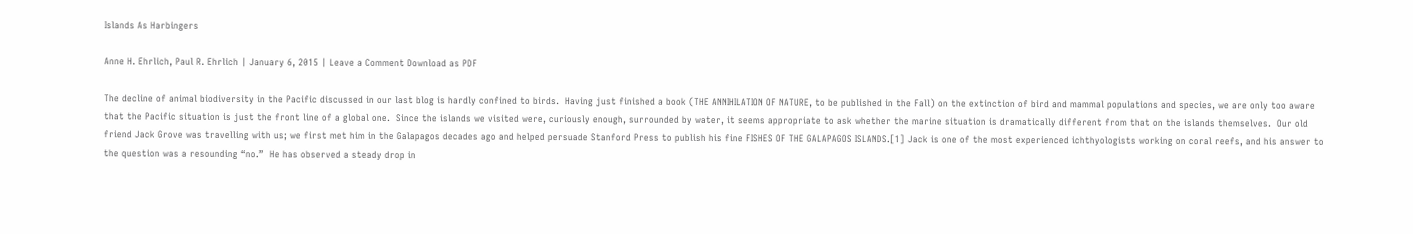Islands As Harbingers

Anne H. Ehrlich, Paul R. Ehrlich | January 6, 2015 | Leave a Comment Download as PDF

The decline of animal biodiversity in the Pacific discussed in our last blog is hardly confined to birds.  Having just finished a book (THE ANNIHILATION OF NATURE, to be published in the Fall) on the extinction of bird and mammal populations and species, we are only too aware that the Pacific situation is just the front line of a global one.  Since the islands we visited were, curiously enough, surrounded by water, it seems appropriate to ask whether the marine situation is dramatically different from that on the islands themselves.  Our old friend Jack Grove was travelling with us; we first met him in the Galapagos decades ago and helped persuade Stanford Press to publish his fine FISHES OF THE GALAPAGOS ISLANDS.[1] Jack is one of the most experienced ichthyologists working on coral reefs, and his answer to the question was a resounding “no.”  He has observed a steady drop in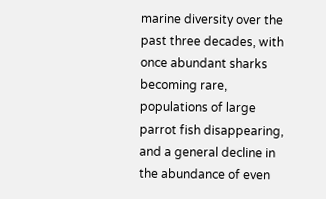marine diversity over the past three decades, with once abundant sharks becoming rare, populations of large parrot fish disappearing, and a general decline in the abundance of even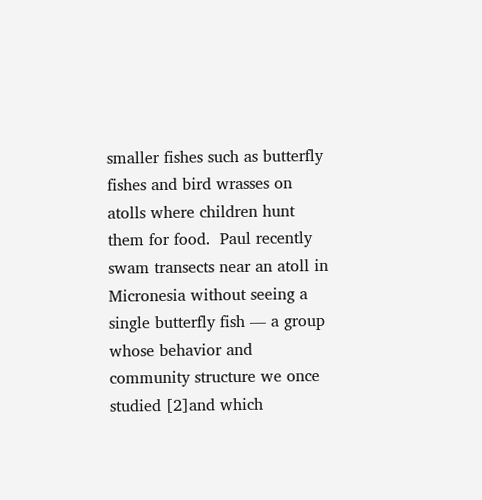smaller fishes such as butterfly fishes and bird wrasses on atolls where children hunt them for food.  Paul recently swam transects near an atoll in Micronesia without seeing a single butterfly fish — a group whose behavior and community structure we once studied [2]and which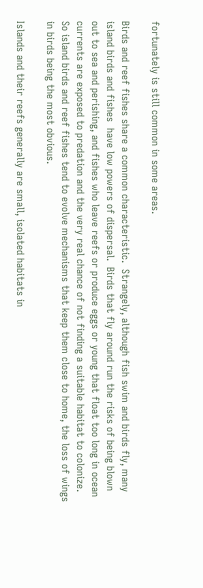fortunately is still common in some areas.

Birds and reef fishes share a common characteristic.  Strangely, although fish swim and birds fly, many island birds and fishes  have low powers of dispersal.  Birds that fly around run the risks of being blown out to sea and perishing, and fishes who leave reefs or produce eggs or young that float too long in ocean currents are exposed to predation and the very real chance of not finding a suitable habitat to colonize.  So island birds and reef fishes tend to evolve mechanisms that keep them close to home, the loss of wings in birds being the most obvious.

Islands and their reefs generally are small, isolated habitats in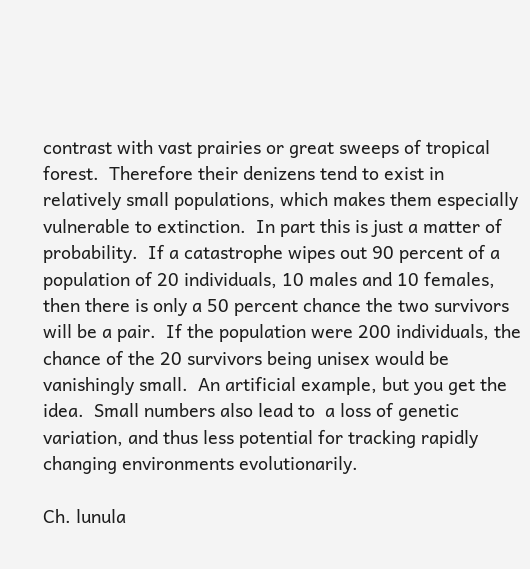contrast with vast prairies or great sweeps of tropical forest.  Therefore their denizens tend to exist in relatively small populations, which makes them especially vulnerable to extinction.  In part this is just a matter of probability.  If a catastrophe wipes out 90 percent of a population of 20 individuals, 10 males and 10 females, then there is only a 50 percent chance the two survivors will be a pair.  If the population were 200 individuals, the chance of the 20 survivors being unisex would be vanishingly small.  An artificial example, but you get the idea.  Small numbers also lead to  a loss of genetic variation, and thus less potential for tracking rapidly changing environments evolutionarily.

Ch. lunula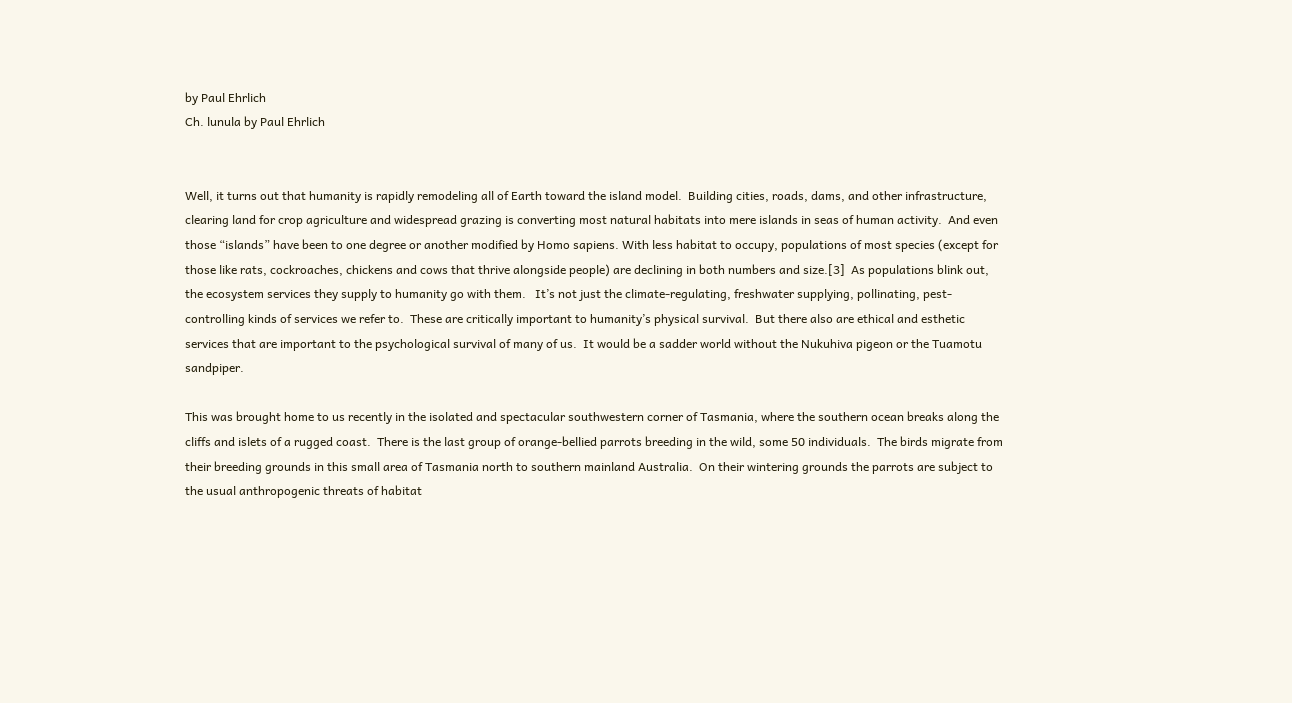by Paul Ehrlich
Ch. lunula by Paul Ehrlich


Well, it turns out that humanity is rapidly remodeling all of Earth toward the island model.  Building cities, roads, dams, and other infrastructure, clearing land for crop agriculture and widespread grazing is converting most natural habitats into mere islands in seas of human activity.  And even those “islands” have been to one degree or another modified by Homo sapiens. With less habitat to occupy, populations of most species (except for those like rats, cockroaches, chickens and cows that thrive alongside people) are declining in both numbers and size.[3]  As populations blink out, the ecosystem services they supply to humanity go with them.   It’s not just the climate-regulating, freshwater supplying, pollinating, pest-controlling kinds of services we refer to.  These are critically important to humanity’s physical survival.  But there also are ethical and esthetic services that are important to the psychological survival of many of us.  It would be a sadder world without the Nukuhiva pigeon or the Tuamotu sandpiper.

This was brought home to us recently in the isolated and spectacular southwestern corner of Tasmania, where the southern ocean breaks along the cliffs and islets of a rugged coast.  There is the last group of orange-bellied parrots breeding in the wild, some 50 individuals.  The birds migrate from their breeding grounds in this small area of Tasmania north to southern mainland Australia.  On their wintering grounds the parrots are subject to the usual anthropogenic threats of habitat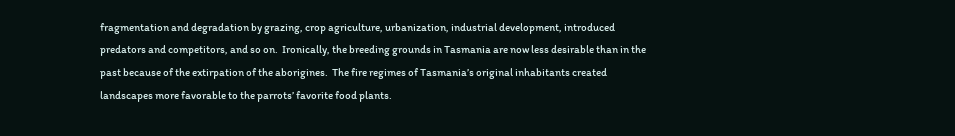fragmentation and degradation by grazing, crop agriculture, urbanization, industrial development, introduced predators and competitors, and so on.  Ironically, the breeding grounds in Tasmania are now less desirable than in the past because of the extirpation of the aborigines.  The fire regimes of Tasmania’s original inhabitants created landscapes more favorable to the parrots’ favorite food plants.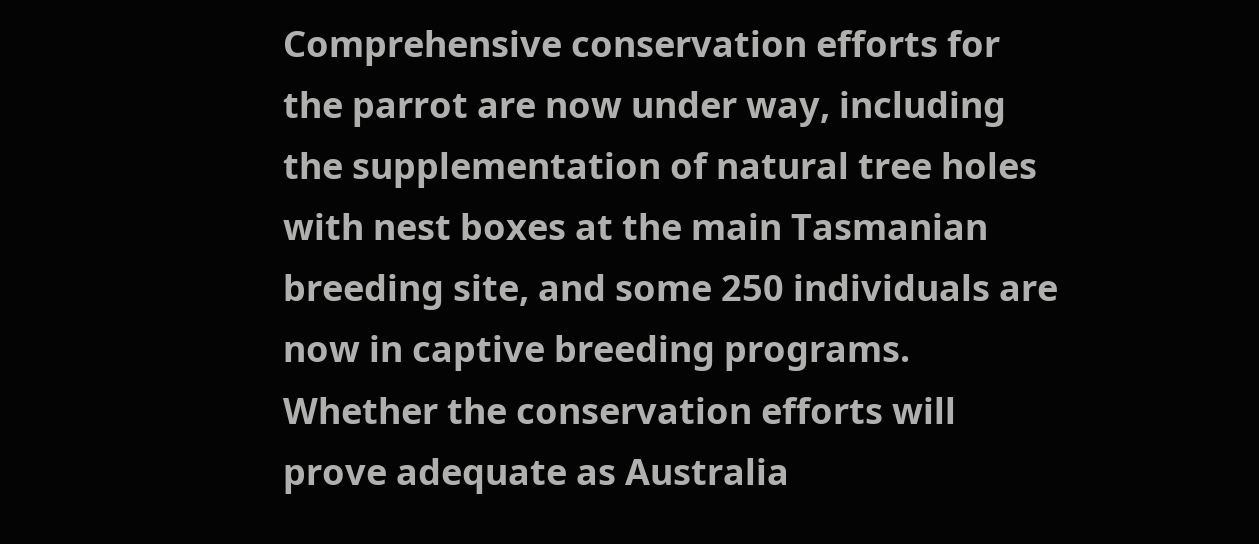Comprehensive conservation efforts for the parrot are now under way, including the supplementation of natural tree holes with nest boxes at the main Tasmanian breeding site, and some 250 individuals are now in captive breeding programs.  Whether the conservation efforts will prove adequate as Australia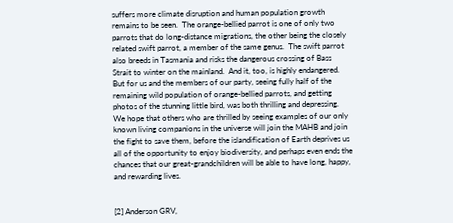suffers more climate disruption and human population growth remains to be seen.  The orange-bellied parrot is one of only two parrots that do long-distance migrations, the other being the closely related swift parrot, a member of the same genus.  The swift parrot also breeds in Tasmania and risks the dangerous crossing of Bass Strait to winter on the mainland.  And it, too, is highly endangered.  But for us and the members of our party, seeing fully half of the remaining wild population of orange-bellied parrots, and getting photos of the stunning little bird, was both thrilling and depressing.  We hope that others who are thrilled by seeing examples of our only known living companions in the universe will join the MAHB and join the fight to save them, before the islandification of Earth deprives us all of the opportunity to enjoy biodiversity, and perhaps even ends the chances that our great-grandchildren will be able to have long, happy, and rewarding lives.


[2] Anderson GRV,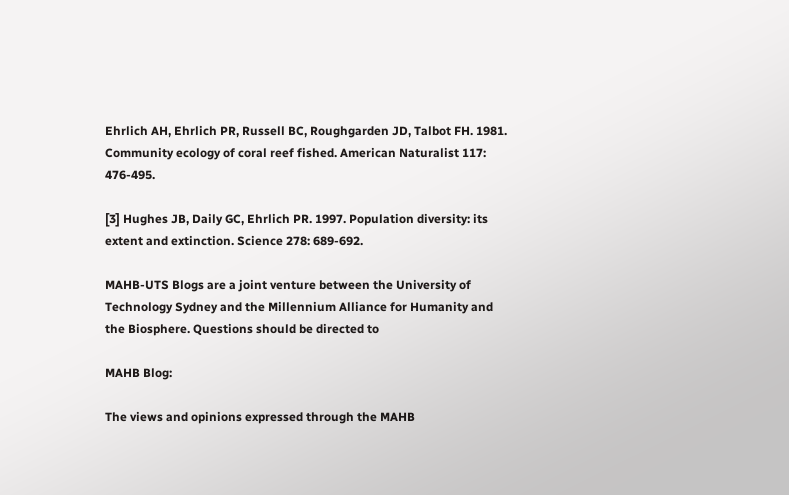Ehrlich AH, Ehrlich PR, Russell BC, Roughgarden JD, Talbot FH. 1981. Community ecology of coral reef fished. American Naturalist 117: 476-495.

[3] Hughes JB, Daily GC, Ehrlich PR. 1997. Population diversity: its extent and extinction. Science 278: 689-692.

MAHB-UTS Blogs are a joint venture between the University of Technology Sydney and the Millennium Alliance for Humanity and the Biosphere. Questions should be directed to

MAHB Blog:

The views and opinions expressed through the MAHB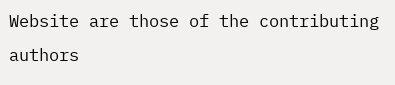Website are those of the contributing authors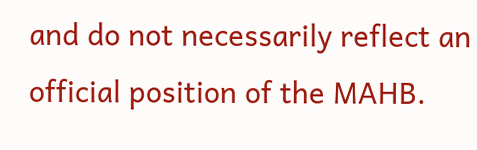and do not necessarily reflect an official position of the MAHB.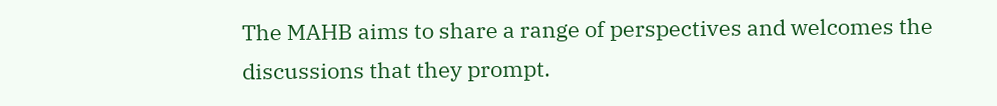The MAHB aims to share a range of perspectives and welcomes the discussions that they prompt.